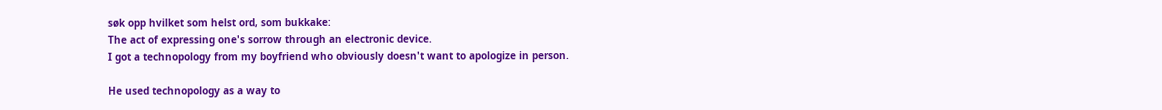søk opp hvilket som helst ord, som bukkake:
The act of expressing one's sorrow through an electronic device.
I got a technopology from my boyfriend who obviously doesn't want to apologize in person.

He used technopology as a way to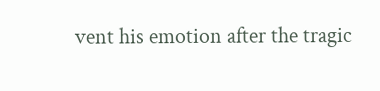vent his emotion after the tragic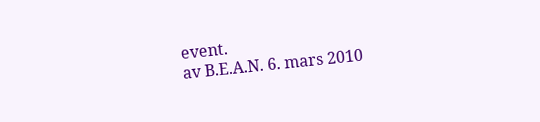event.
av B.E.A.N. 6. mars 2010